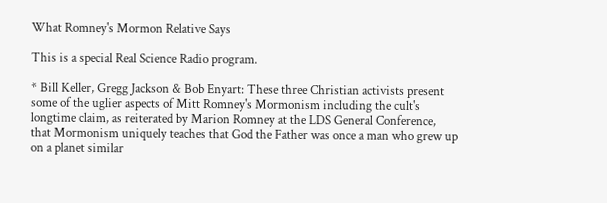What Romney's Mormon Relative Says

This is a special Real Science Radio program.

* Bill Keller, Gregg Jackson & Bob Enyart: These three Christian activists present some of the uglier aspects of Mitt Romney's Mormonism including the cult's longtime claim, as reiterated by Marion Romney at the LDS General Conference, that Mormonism uniquely teaches that God the Father was once a man who grew up on a planet similar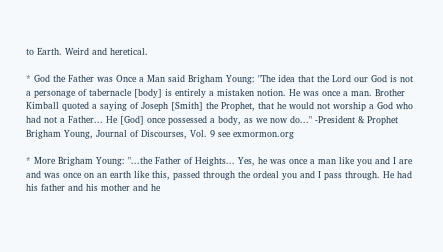to Earth. Weird and heretical.

* God the Father was Once a Man said Brigham Young: "The idea that the Lord our God is not a personage of tabernacle [body] is entirely a mistaken notion. He was once a man. Brother Kimball quoted a saying of Joseph [Smith] the Prophet, that he would not worship a God who had not a Father... He [God] once possessed a body, as we now do..." -President & Prophet Brigham Young, Journal of Discourses, Vol. 9 see exmormon.org

* More Brigham Young: "...the Father of Heights... Yes, he was once a man like you and I are and was once on an earth like this, passed through the ordeal you and I pass through. He had his father and his mother and he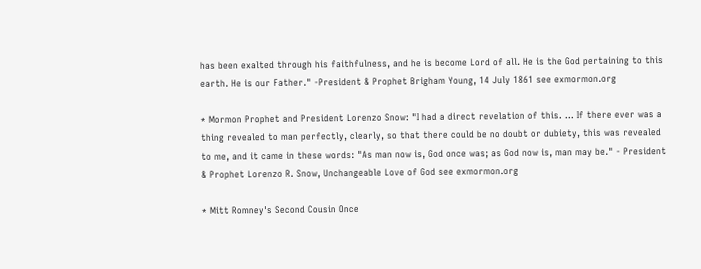has been exalted through his faithfulness, and he is become Lord of all. He is the God pertaining to this earth. He is our Father." -President & Prophet Brigham Young, 14 July 1861 see exmormon.org

* Mormon Prophet and President Lorenzo Snow: "I had a direct revelation of this. ... If there ever was a thing revealed to man perfectly, clearly, so that there could be no doubt or dubiety, this was revealed to me, and it came in these words: "As man now is, God once was; as God now is, man may be." - President & Prophet Lorenzo R. Snow, Unchangeable Love of God see exmormon.org

* Mitt Romney's Second Cousin Once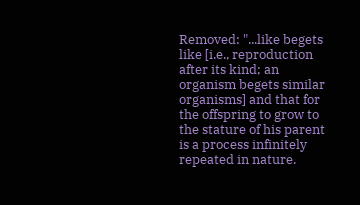Removed: "...like begets like [i.e., reproduction after its kind; an organism begets similar organisms] and that for the offspring to grow to the stature of his parent is a process infinitely repeated in nature.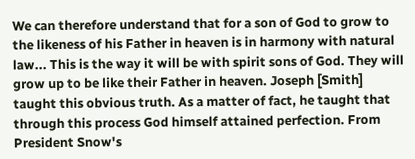We can therefore understand that for a son of God to grow to the likeness of his Father in heaven is in harmony with natural law... This is the way it will be with spirit sons of God. They will grow up to be like their Father in heaven. Joseph [Smith] taught this obvious truth. As a matter of fact, he taught that through this process God himself attained perfection. From President Snow's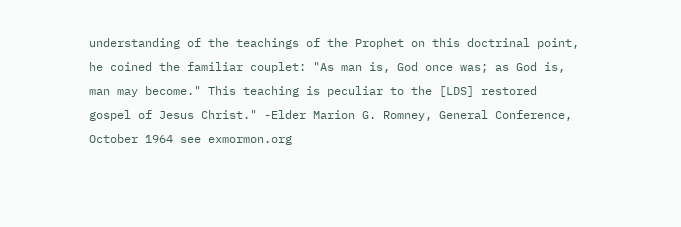understanding of the teachings of the Prophet on this doctrinal point, he coined the familiar couplet: "As man is, God once was; as God is, man may become." This teaching is peculiar to the [LDS] restored gospel of Jesus Christ." -Elder Marion G. Romney, General Conference, October 1964 see exmormon.org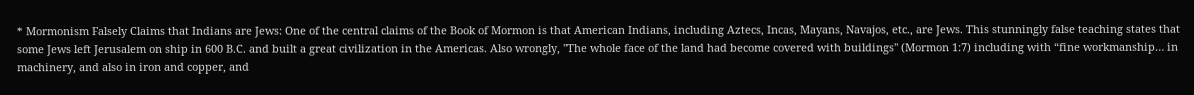* Mormonism Falsely Claims that Indians are Jews: One of the central claims of the Book of Mormon is that American Indians, including Aztecs, Incas, Mayans, Navajos, etc., are Jews. This stunningly false teaching states that some Jews left Jerusalem on ship in 600 B.C. and built a great civilization in the Americas. Also wrongly, "The whole face of the land had become covered with buildings" (Mormon 1:7) including with “fine workmanship… in machinery, and also in iron and copper, and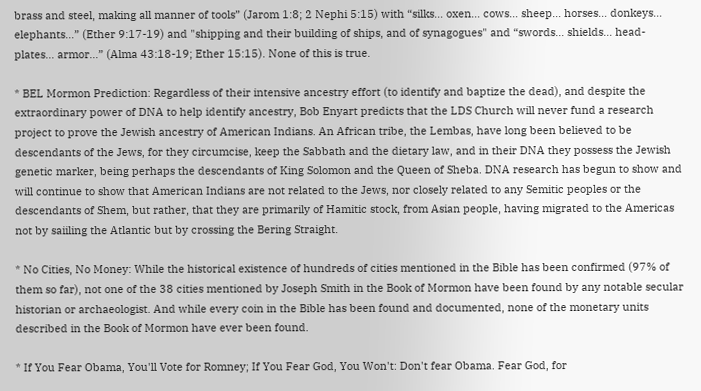brass and steel, making all manner of tools” (Jarom 1:8; 2 Nephi 5:15) with “silks… oxen… cows… sheep… horses… donkeys… elephants…” (Ether 9:17-19) and "shipping and their building of ships, and of synagogues" and “swords… shields… head-plates… armor…” (Alma 43:18-19; Ether 15:15). None of this is true.

* BEL Mormon Prediction: Regardless of their intensive ancestry effort (to identify and baptize the dead), and despite the extraordinary power of DNA to help identify ancestry, Bob Enyart predicts that the LDS Church will never fund a research project to prove the Jewish ancestry of American Indians. An African tribe, the Lembas, have long been believed to be descendants of the Jews, for they circumcise, keep the Sabbath and the dietary law, and in their DNA they possess the Jewish genetic marker, being perhaps the descendants of King Solomon and the Queen of Sheba. DNA research has begun to show and will continue to show that American Indians are not related to the Jews, nor closely related to any Semitic peoples or the descendants of Shem, but rather, that they are primarily of Hamitic stock, from Asian people, having migrated to the Americas not by saiiling the Atlantic but by crossing the Bering Straight.

* No Cities, No Money: While the historical existence of hundreds of cities mentioned in the Bible has been confirmed (97% of them so far), not one of the 38 cities mentioned by Joseph Smith in the Book of Mormon have been found by any notable secular historian or archaeologist. And while every coin in the Bible has been found and documented, none of the monetary units described in the Book of Mormon have ever been found.

* If You Fear Obama, You'll Vote for Romney; If You Fear God, You Won't: Don't fear Obama. Fear God, for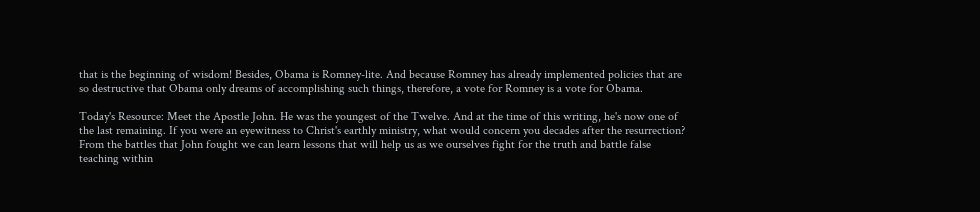that is the beginning of wisdom! Besides, Obama is Romney-lite. And because Romney has already implemented policies that are so destructive that Obama only dreams of accomplishing such things, therefore, a vote for Romney is a vote for Obama.

Today's Resource: Meet the Apostle John. He was the youngest of the Twelve. And at the time of this writing, he's now one of the last remaining. If you were an eyewitness to Christ's earthly ministry, what would concern you decades after the resurrection? From the battles that John fought we can learn lessons that will help us as we ourselves fight for the truth and battle false teaching within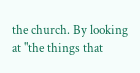the church. By looking at "the things that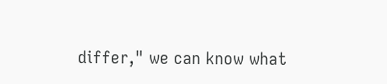differ," we can know what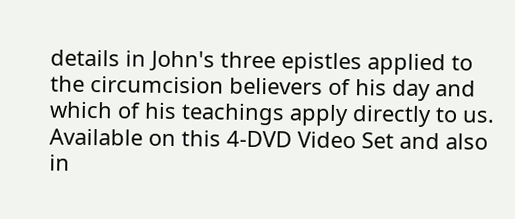details in John's three epistles applied to the circumcision believers of his day and which of his teachings apply directly to us. Available on this 4-DVD Video Set and also in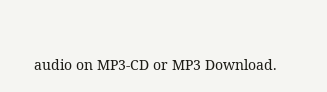audio on MP3-CD or MP3 Download.